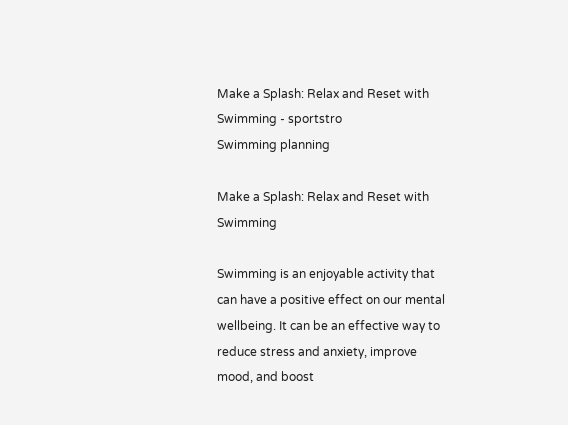Make a Splash: Relax and Reset with Swimming - sportstro
Swimming planning

Make a Splash: Relax and Reset with Swimming

Swimming is an enjoyable activity that can have a positive effect on our mental wellbeing. It can be an effective way to reduce stress and anxiety, improve mood, and boost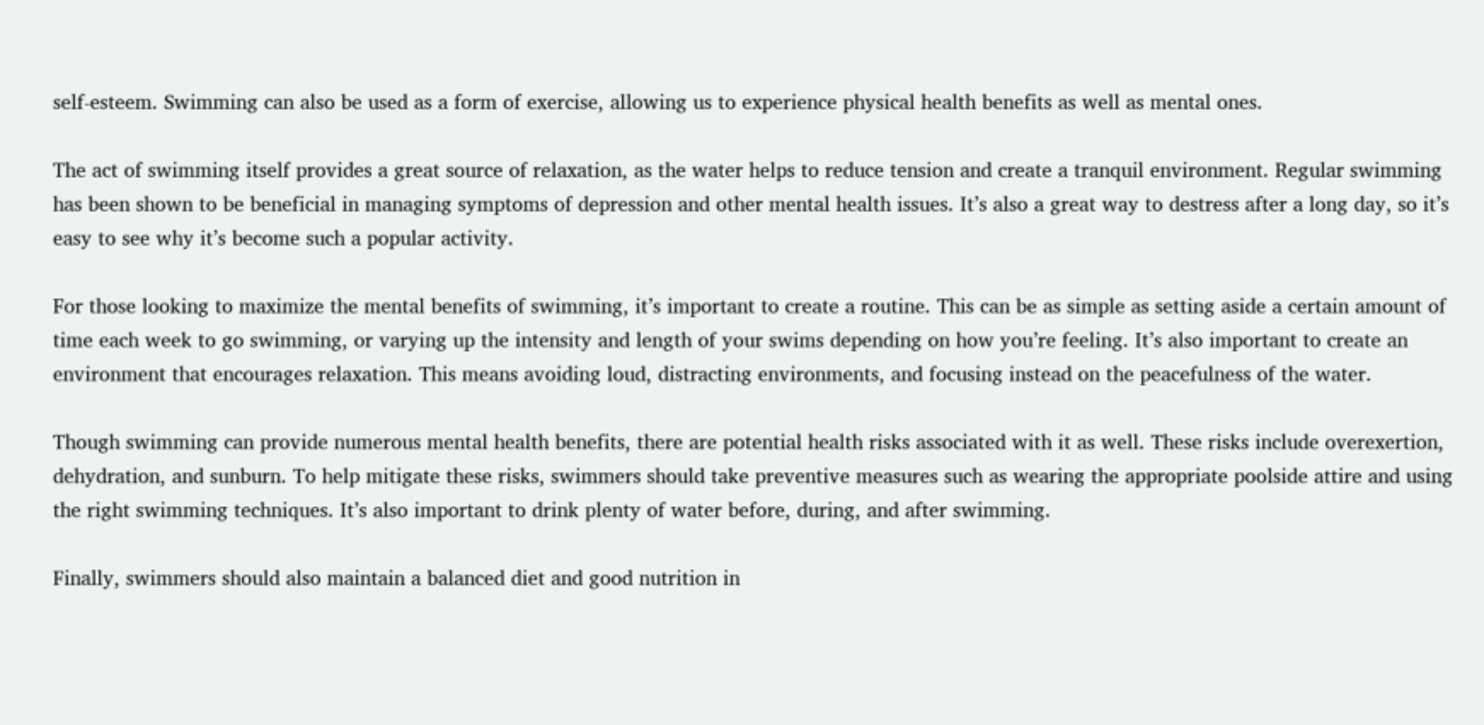self-esteem. Swimming can also be used as a form of exercise, allowing us to experience physical health benefits as well as mental ones.

The act of swimming itself provides a great source of relaxation, as the water helps to reduce tension and create a tranquil environment. Regular swimming has been shown to be beneficial in managing symptoms of depression and other mental health issues. It’s also a great way to destress after a long day, so it’s easy to see why it’s become such a popular activity.

For those looking to maximize the mental benefits of swimming, it’s important to create a routine. This can be as simple as setting aside a certain amount of time each week to go swimming, or varying up the intensity and length of your swims depending on how you’re feeling. It’s also important to create an environment that encourages relaxation. This means avoiding loud, distracting environments, and focusing instead on the peacefulness of the water.

Though swimming can provide numerous mental health benefits, there are potential health risks associated with it as well. These risks include overexertion, dehydration, and sunburn. To help mitigate these risks, swimmers should take preventive measures such as wearing the appropriate poolside attire and using the right swimming techniques. It’s also important to drink plenty of water before, during, and after swimming.

Finally, swimmers should also maintain a balanced diet and good nutrition in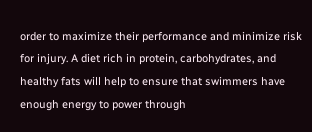order to maximize their performance and minimize risk for injury. A diet rich in protein, carbohydrates, and healthy fats will help to ensure that swimmers have enough energy to power through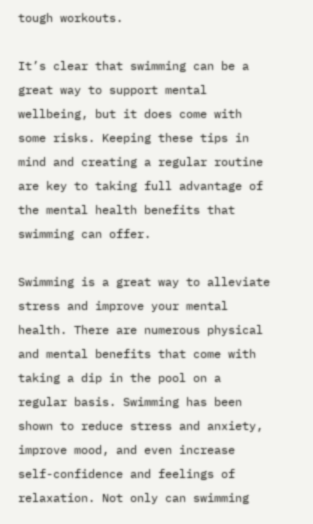tough workouts.

It’s clear that swimming can be a great way to support mental wellbeing, but it does come with some risks. Keeping these tips in mind and creating a regular routine are key to taking full advantage of the mental health benefits that swimming can offer.

Swimming is a great way to alleviate stress and improve your mental health. There are numerous physical and mental benefits that come with taking a dip in the pool on a regular basis. Swimming has been shown to reduce stress and anxiety, improve mood, and even increase self-confidence and feelings of relaxation. Not only can swimming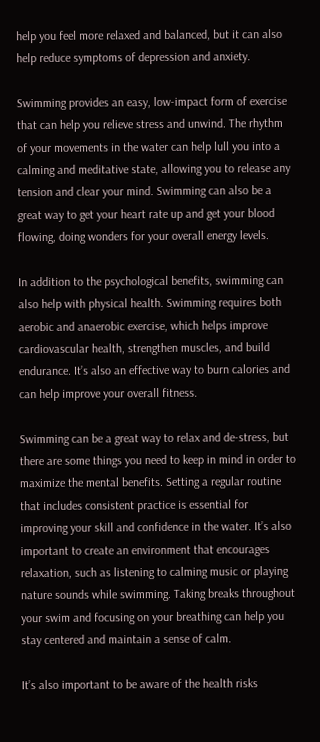help you feel more relaxed and balanced, but it can also help reduce symptoms of depression and anxiety.

Swimming provides an easy, low-impact form of exercise that can help you relieve stress and unwind. The rhythm of your movements in the water can help lull you into a calming and meditative state, allowing you to release any tension and clear your mind. Swimming can also be a great way to get your heart rate up and get your blood flowing, doing wonders for your overall energy levels.

In addition to the psychological benefits, swimming can also help with physical health. Swimming requires both aerobic and anaerobic exercise, which helps improve cardiovascular health, strengthen muscles, and build endurance. It’s also an effective way to burn calories and can help improve your overall fitness.

Swimming can be a great way to relax and de-stress, but there are some things you need to keep in mind in order to maximize the mental benefits. Setting a regular routine that includes consistent practice is essential for improving your skill and confidence in the water. It’s also important to create an environment that encourages relaxation, such as listening to calming music or playing nature sounds while swimming. Taking breaks throughout your swim and focusing on your breathing can help you stay centered and maintain a sense of calm.

It’s also important to be aware of the health risks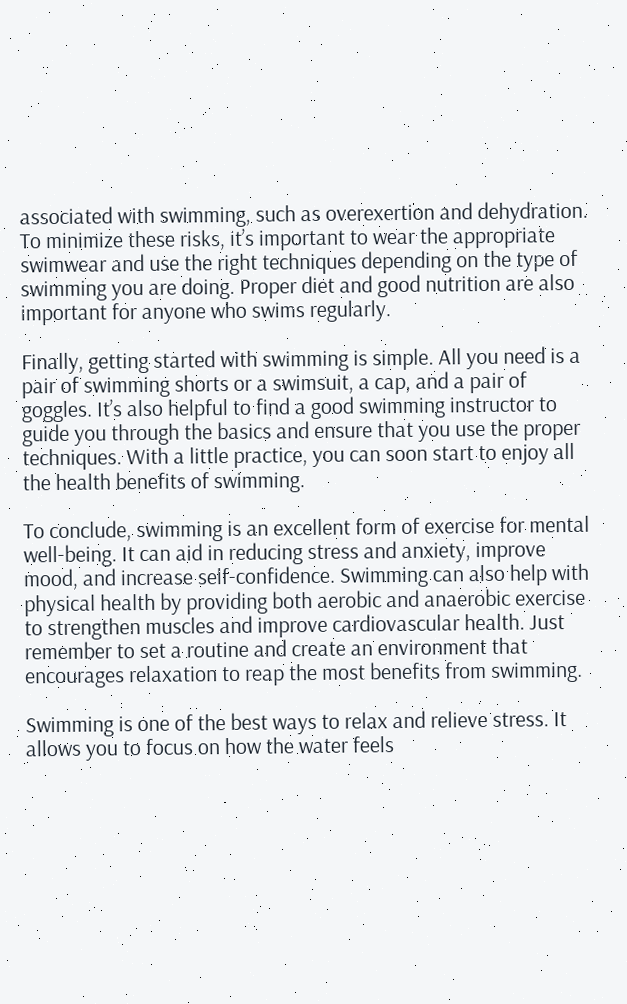associated with swimming, such as overexertion and dehydration. To minimize these risks, it’s important to wear the appropriate swimwear and use the right techniques depending on the type of swimming you are doing. Proper diet and good nutrition are also important for anyone who swims regularly.

Finally, getting started with swimming is simple. All you need is a pair of swimming shorts or a swimsuit, a cap, and a pair of goggles. It’s also helpful to find a good swimming instructor to guide you through the basics and ensure that you use the proper techniques. With a little practice, you can soon start to enjoy all the health benefits of swimming.

To conclude, swimming is an excellent form of exercise for mental well-being. It can aid in reducing stress and anxiety, improve mood, and increase self-confidence. Swimming can also help with physical health by providing both aerobic and anaerobic exercise to strengthen muscles and improve cardiovascular health. Just remember to set a routine and create an environment that encourages relaxation to reap the most benefits from swimming.

Swimming is one of the best ways to relax and relieve stress. It allows you to focus on how the water feels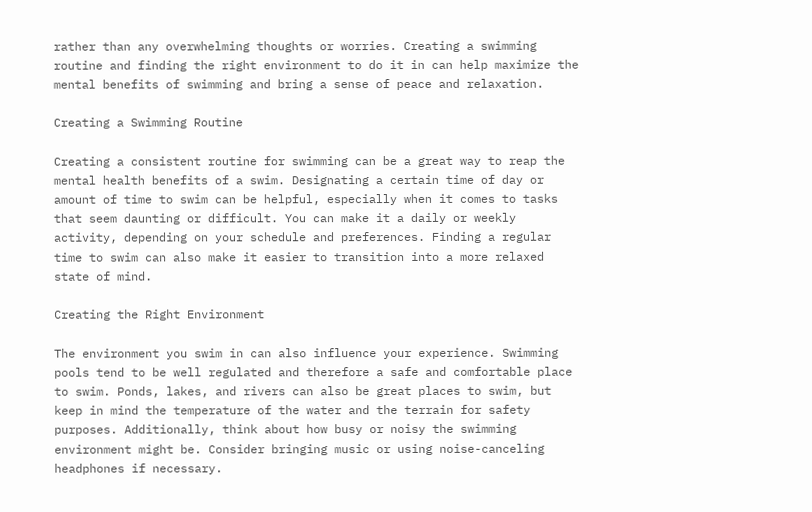rather than any overwhelming thoughts or worries. Creating a swimming routine and finding the right environment to do it in can help maximize the mental benefits of swimming and bring a sense of peace and relaxation.

Creating a Swimming Routine

Creating a consistent routine for swimming can be a great way to reap the mental health benefits of a swim. Designating a certain time of day or amount of time to swim can be helpful, especially when it comes to tasks that seem daunting or difficult. You can make it a daily or weekly activity, depending on your schedule and preferences. Finding a regular time to swim can also make it easier to transition into a more relaxed state of mind.

Creating the Right Environment

The environment you swim in can also influence your experience. Swimming pools tend to be well regulated and therefore a safe and comfortable place to swim. Ponds, lakes, and rivers can also be great places to swim, but keep in mind the temperature of the water and the terrain for safety purposes. Additionally, think about how busy or noisy the swimming environment might be. Consider bringing music or using noise-canceling headphones if necessary.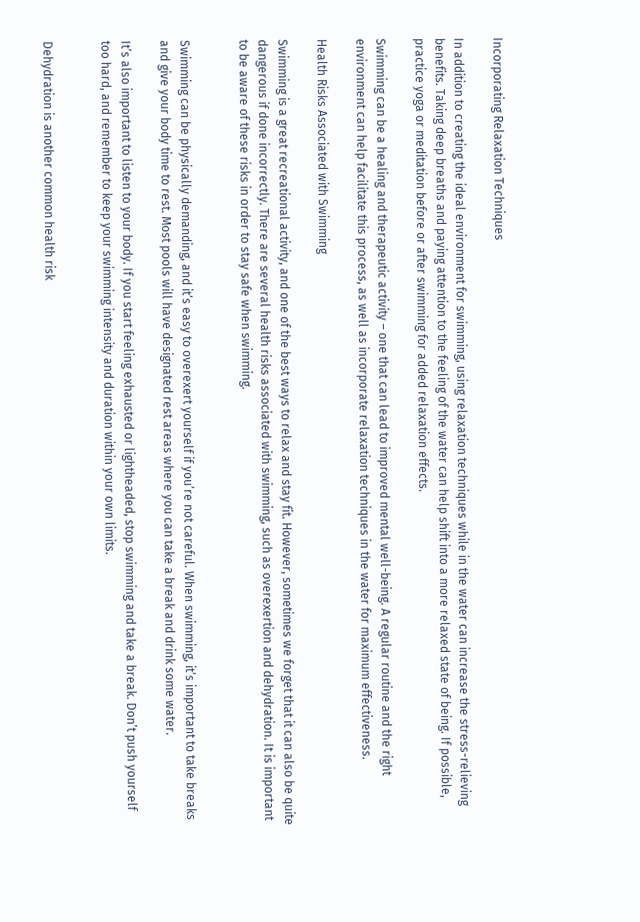Incorporating Relaxation Techniques

In addition to creating the ideal environment for swimming, using relaxation techniques while in the water can increase the stress-relieving benefits. Taking deep breaths and paying attention to the feeling of the water can help shift into a more relaxed state of being. If possible, practice yoga or meditation before or after swimming for added relaxation effects.

Swimming can be a healing and therapeutic activity – one that can lead to improved mental well-being. A regular routine and the right environment can help facilitate this process, as well as incorporate relaxation techniques in the water for maximum effectiveness.

Health Risks Associated with Swimming

Swimming is a great recreational activity, and one of the best ways to relax and stay fit. However, sometimes we forget that it can also be quite dangerous if done incorrectly. There are several health risks associated with swimming, such as overexertion and dehydration. It is important to be aware of these risks in order to stay safe when swimming.


Swimming can be physically demanding, and it’s easy to overexert yourself if you’re not careful. When swimming, it’s important to take breaks and give your body time to rest. Most pools will have designated rest areas where you can take a break and drink some water.

It’s also important to listen to your body. If you start feeling exhausted or lightheaded, stop swimming and take a break. Don’t push yourself too hard, and remember to keep your swimming intensity and duration within your own limits.


Dehydration is another common health risk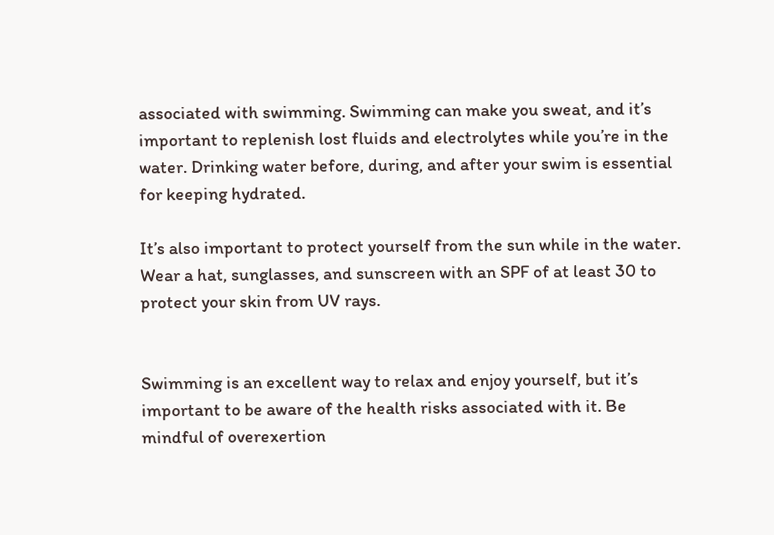associated with swimming. Swimming can make you sweat, and it’s important to replenish lost fluids and electrolytes while you’re in the water. Drinking water before, during, and after your swim is essential for keeping hydrated.

It’s also important to protect yourself from the sun while in the water. Wear a hat, sunglasses, and sunscreen with an SPF of at least 30 to protect your skin from UV rays.


Swimming is an excellent way to relax and enjoy yourself, but it’s important to be aware of the health risks associated with it. Be mindful of overexertion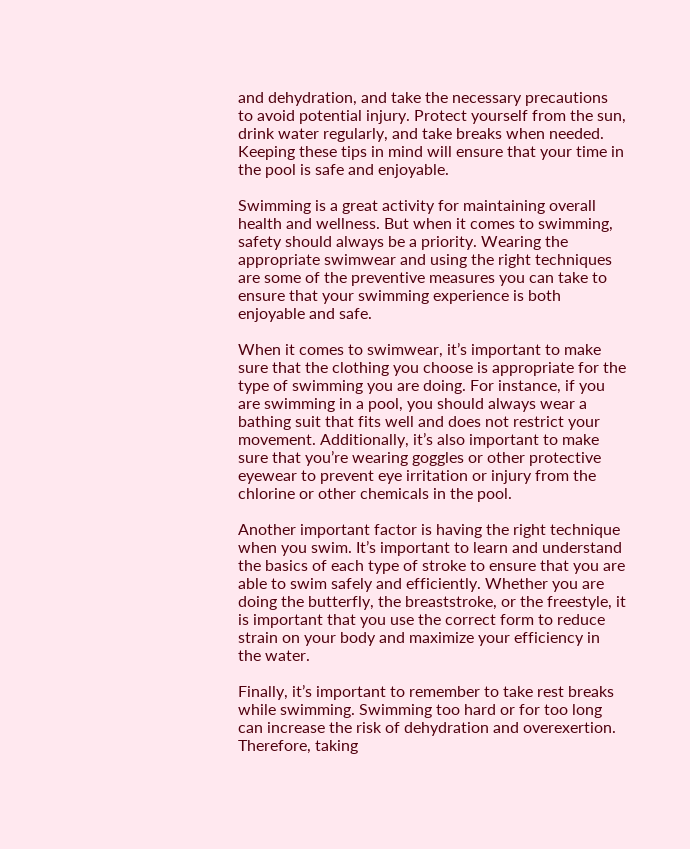and dehydration, and take the necessary precautions to avoid potential injury. Protect yourself from the sun, drink water regularly, and take breaks when needed. Keeping these tips in mind will ensure that your time in the pool is safe and enjoyable.

Swimming is a great activity for maintaining overall health and wellness. But when it comes to swimming, safety should always be a priority. Wearing the appropriate swimwear and using the right techniques are some of the preventive measures you can take to ensure that your swimming experience is both enjoyable and safe.

When it comes to swimwear, it’s important to make sure that the clothing you choose is appropriate for the type of swimming you are doing. For instance, if you are swimming in a pool, you should always wear a bathing suit that fits well and does not restrict your movement. Additionally, it’s also important to make sure that you’re wearing goggles or other protective eyewear to prevent eye irritation or injury from the chlorine or other chemicals in the pool.

Another important factor is having the right technique when you swim. It’s important to learn and understand the basics of each type of stroke to ensure that you are able to swim safely and efficiently. Whether you are doing the butterfly, the breaststroke, or the freestyle, it is important that you use the correct form to reduce strain on your body and maximize your efficiency in the water.

Finally, it’s important to remember to take rest breaks while swimming. Swimming too hard or for too long can increase the risk of dehydration and overexertion. Therefore, taking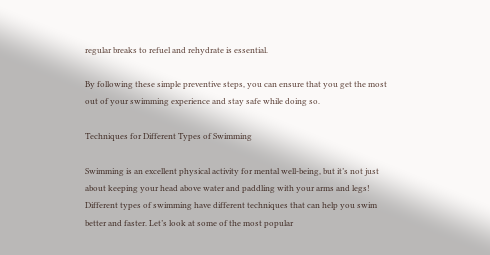regular breaks to refuel and rehydrate is essential.

By following these simple preventive steps, you can ensure that you get the most out of your swimming experience and stay safe while doing so.

Techniques for Different Types of Swimming

Swimming is an excellent physical activity for mental well-being, but it’s not just about keeping your head above water and paddling with your arms and legs! Different types of swimming have different techniques that can help you swim better and faster. Let’s look at some of the most popular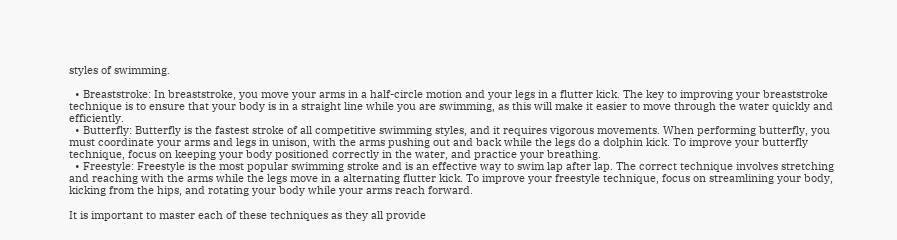styles of swimming.

  • Breaststroke: In breaststroke, you move your arms in a half-circle motion and your legs in a flutter kick. The key to improving your breaststroke technique is to ensure that your body is in a straight line while you are swimming, as this will make it easier to move through the water quickly and efficiently.
  • Butterfly: Butterfly is the fastest stroke of all competitive swimming styles, and it requires vigorous movements. When performing butterfly, you must coordinate your arms and legs in unison, with the arms pushing out and back while the legs do a dolphin kick. To improve your butterfly technique, focus on keeping your body positioned correctly in the water, and practice your breathing.
  • Freestyle: Freestyle is the most popular swimming stroke and is an effective way to swim lap after lap. The correct technique involves stretching and reaching with the arms while the legs move in a alternating flutter kick. To improve your freestyle technique, focus on streamlining your body, kicking from the hips, and rotating your body while your arms reach forward.

It is important to master each of these techniques as they all provide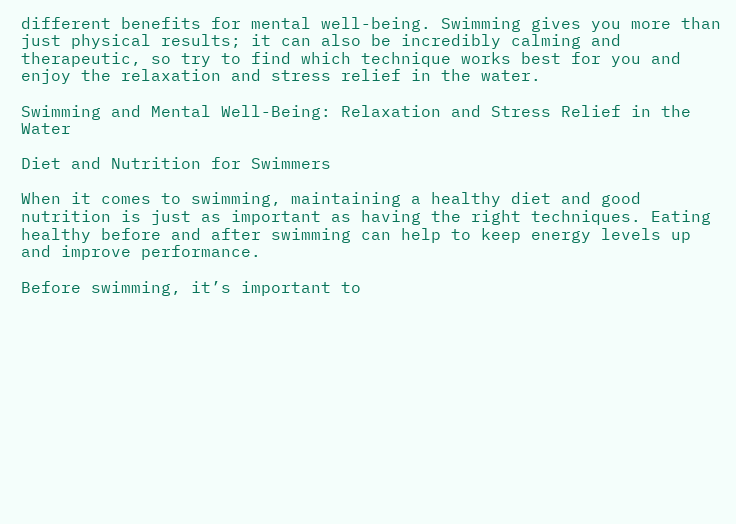different benefits for mental well-being. Swimming gives you more than just physical results; it can also be incredibly calming and therapeutic, so try to find which technique works best for you and enjoy the relaxation and stress relief in the water.

Swimming and Mental Well-Being: Relaxation and Stress Relief in the Water

Diet and Nutrition for Swimmers

When it comes to swimming, maintaining a healthy diet and good nutrition is just as important as having the right techniques. Eating healthy before and after swimming can help to keep energy levels up and improve performance.

Before swimming, it’s important to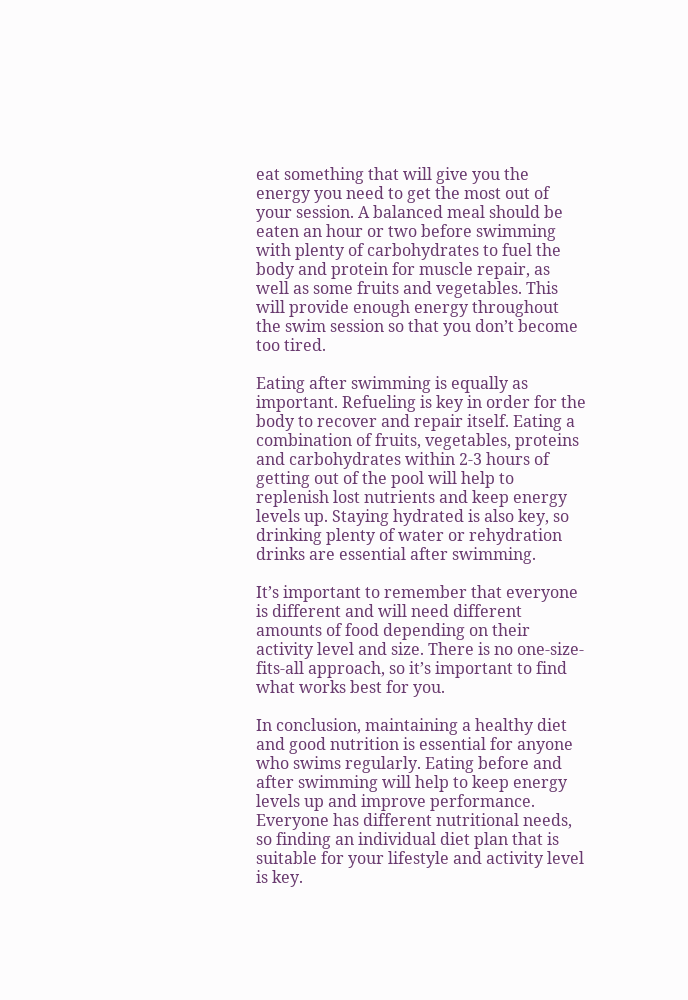eat something that will give you the energy you need to get the most out of your session. A balanced meal should be eaten an hour or two before swimming with plenty of carbohydrates to fuel the body and protein for muscle repair, as well as some fruits and vegetables. This will provide enough energy throughout the swim session so that you don’t become too tired.

Eating after swimming is equally as important. Refueling is key in order for the body to recover and repair itself. Eating a combination of fruits, vegetables, proteins and carbohydrates within 2-3 hours of getting out of the pool will help to replenish lost nutrients and keep energy levels up. Staying hydrated is also key, so drinking plenty of water or rehydration drinks are essential after swimming.

It’s important to remember that everyone is different and will need different amounts of food depending on their activity level and size. There is no one-size-fits-all approach, so it’s important to find what works best for you.

In conclusion, maintaining a healthy diet and good nutrition is essential for anyone who swims regularly. Eating before and after swimming will help to keep energy levels up and improve performance. Everyone has different nutritional needs, so finding an individual diet plan that is suitable for your lifestyle and activity level is key.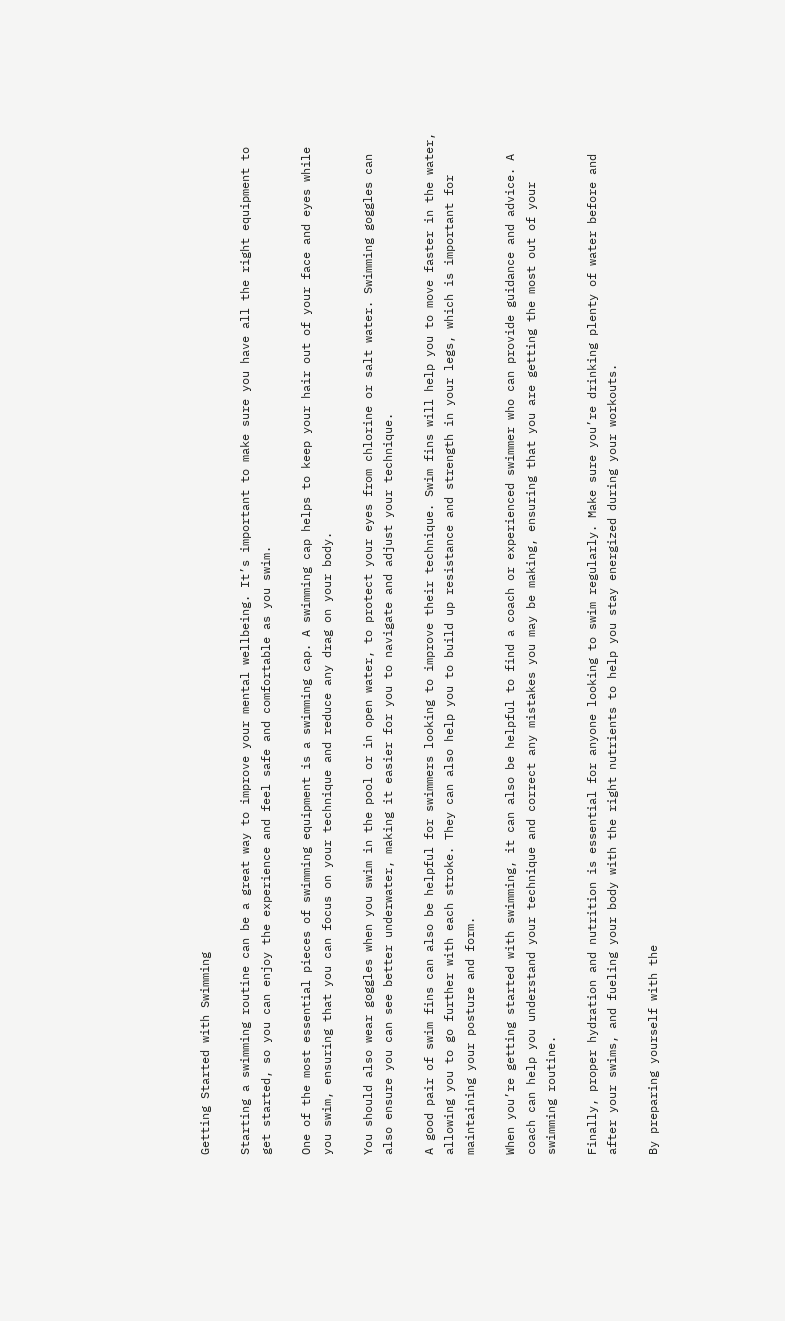Getting Started with Swimming

Starting a swimming routine can be a great way to improve your mental wellbeing. It’s important to make sure you have all the right equipment to get started, so you can enjoy the experience and feel safe and comfortable as you swim.

One of the most essential pieces of swimming equipment is a swimming cap. A swimming cap helps to keep your hair out of your face and eyes while you swim, ensuring that you can focus on your technique and reduce any drag on your body.

You should also wear goggles when you swim in the pool or in open water, to protect your eyes from chlorine or salt water. Swimming goggles can also ensure you can see better underwater, making it easier for you to navigate and adjust your technique.

A good pair of swim fins can also be helpful for swimmers looking to improve their technique. Swim fins will help you to move faster in the water, allowing you to go further with each stroke. They can also help you to build up resistance and strength in your legs, which is important for maintaining your posture and form.

When you’re getting started with swimming, it can also be helpful to find a coach or experienced swimmer who can provide guidance and advice. A coach can help you understand your technique and correct any mistakes you may be making, ensuring that you are getting the most out of your swimming routine.

Finally, proper hydration and nutrition is essential for anyone looking to swim regularly. Make sure you’re drinking plenty of water before and after your swims, and fueling your body with the right nutrients to help you stay energized during your workouts.

By preparing yourself with the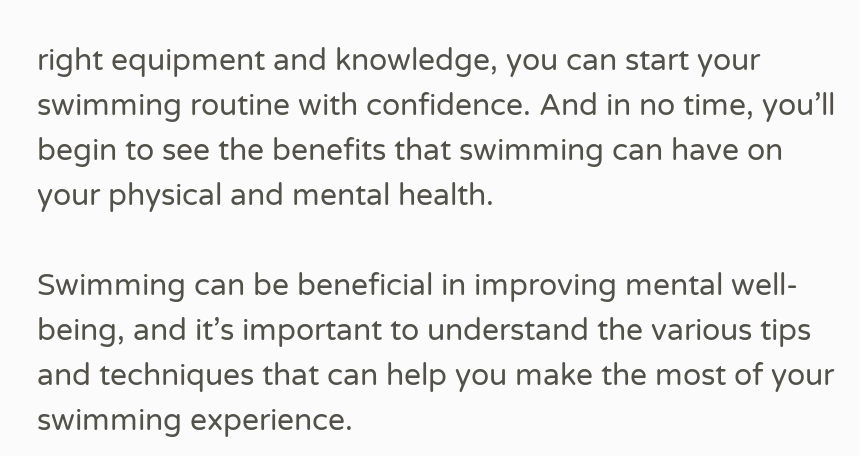right equipment and knowledge, you can start your swimming routine with confidence. And in no time, you’ll begin to see the benefits that swimming can have on your physical and mental health.

Swimming can be beneficial in improving mental well-being, and it’s important to understand the various tips and techniques that can help you make the most of your swimming experience.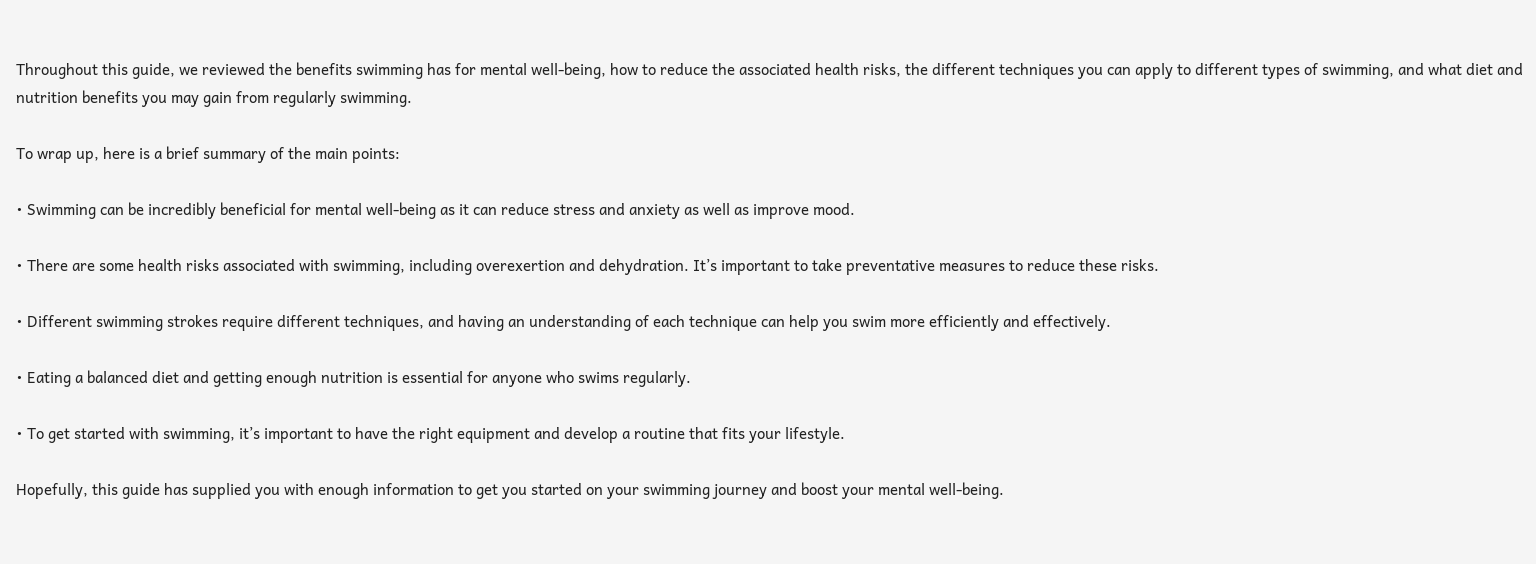Throughout this guide, we reviewed the benefits swimming has for mental well-being, how to reduce the associated health risks, the different techniques you can apply to different types of swimming, and what diet and nutrition benefits you may gain from regularly swimming.

To wrap up, here is a brief summary of the main points:

• Swimming can be incredibly beneficial for mental well-being as it can reduce stress and anxiety as well as improve mood.

• There are some health risks associated with swimming, including overexertion and dehydration. It’s important to take preventative measures to reduce these risks.

• Different swimming strokes require different techniques, and having an understanding of each technique can help you swim more efficiently and effectively.

• Eating a balanced diet and getting enough nutrition is essential for anyone who swims regularly.

• To get started with swimming, it’s important to have the right equipment and develop a routine that fits your lifestyle.

Hopefully, this guide has supplied you with enough information to get you started on your swimming journey and boost your mental well-being.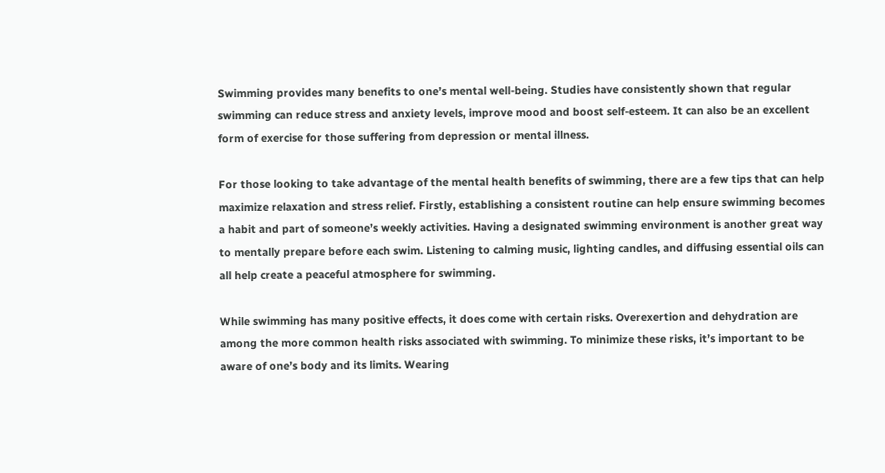Swimming provides many benefits to one’s mental well-being. Studies have consistently shown that regular swimming can reduce stress and anxiety levels, improve mood and boost self-esteem. It can also be an excellent form of exercise for those suffering from depression or mental illness.

For those looking to take advantage of the mental health benefits of swimming, there are a few tips that can help maximize relaxation and stress relief. Firstly, establishing a consistent routine can help ensure swimming becomes a habit and part of someone’s weekly activities. Having a designated swimming environment is another great way to mentally prepare before each swim. Listening to calming music, lighting candles, and diffusing essential oils can all help create a peaceful atmosphere for swimming.

While swimming has many positive effects, it does come with certain risks. Overexertion and dehydration are among the more common health risks associated with swimming. To minimize these risks, it’s important to be aware of one’s body and its limits. Wearing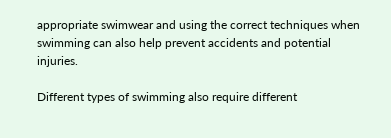appropriate swimwear and using the correct techniques when swimming can also help prevent accidents and potential injuries.

Different types of swimming also require different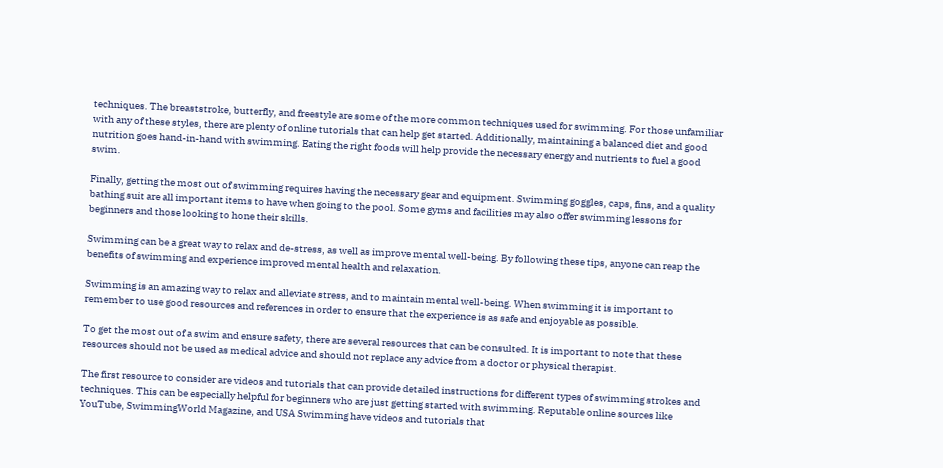techniques. The breaststroke, butterfly, and freestyle are some of the more common techniques used for swimming. For those unfamiliar with any of these styles, there are plenty of online tutorials that can help get started. Additionally, maintaining a balanced diet and good nutrition goes hand-in-hand with swimming. Eating the right foods will help provide the necessary energy and nutrients to fuel a good swim.

Finally, getting the most out of swimming requires having the necessary gear and equipment. Swimming goggles, caps, fins, and a quality bathing suit are all important items to have when going to the pool. Some gyms and facilities may also offer swimming lessons for beginners and those looking to hone their skills.

Swimming can be a great way to relax and de-stress, as well as improve mental well-being. By following these tips, anyone can reap the benefits of swimming and experience improved mental health and relaxation.

Swimming is an amazing way to relax and alleviate stress, and to maintain mental well-being. When swimming it is important to remember to use good resources and references in order to ensure that the experience is as safe and enjoyable as possible.

To get the most out of a swim and ensure safety, there are several resources that can be consulted. It is important to note that these resources should not be used as medical advice and should not replace any advice from a doctor or physical therapist.

The first resource to consider are videos and tutorials that can provide detailed instructions for different types of swimming strokes and techniques. This can be especially helpful for beginners who are just getting started with swimming. Reputable online sources like YouTube, SwimmingWorld Magazine, and USA Swimming have videos and tutorials that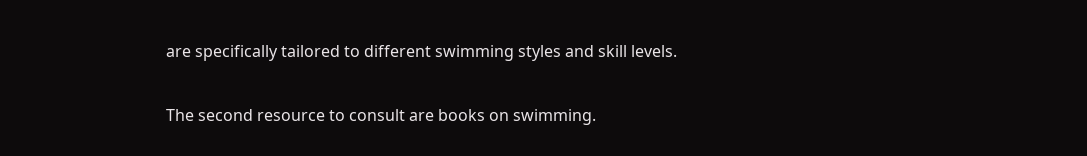are specifically tailored to different swimming styles and skill levels.

The second resource to consult are books on swimming.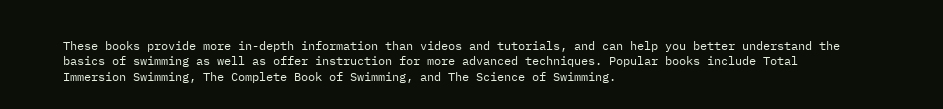These books provide more in-depth information than videos and tutorials, and can help you better understand the basics of swimming as well as offer instruction for more advanced techniques. Popular books include Total Immersion Swimming, The Complete Book of Swimming, and The Science of Swimming.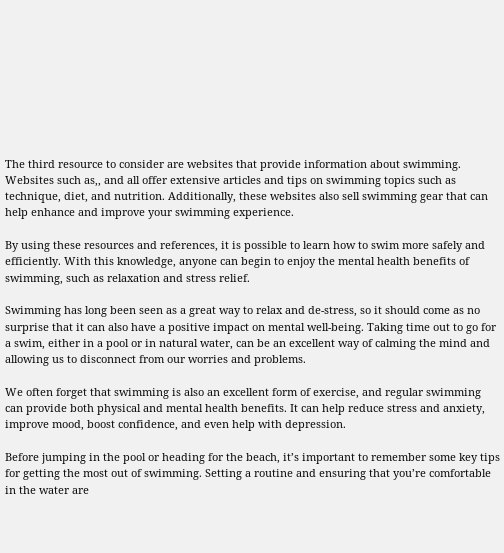The third resource to consider are websites that provide information about swimming. Websites such as,, and all offer extensive articles and tips on swimming topics such as technique, diet, and nutrition. Additionally, these websites also sell swimming gear that can help enhance and improve your swimming experience.

By using these resources and references, it is possible to learn how to swim more safely and efficiently. With this knowledge, anyone can begin to enjoy the mental health benefits of swimming, such as relaxation and stress relief.

Swimming has long been seen as a great way to relax and de-stress, so it should come as no surprise that it can also have a positive impact on mental well-being. Taking time out to go for a swim, either in a pool or in natural water, can be an excellent way of calming the mind and allowing us to disconnect from our worries and problems.

We often forget that swimming is also an excellent form of exercise, and regular swimming can provide both physical and mental health benefits. It can help reduce stress and anxiety, improve mood, boost confidence, and even help with depression.

Before jumping in the pool or heading for the beach, it’s important to remember some key tips for getting the most out of swimming. Setting a routine and ensuring that you’re comfortable in the water are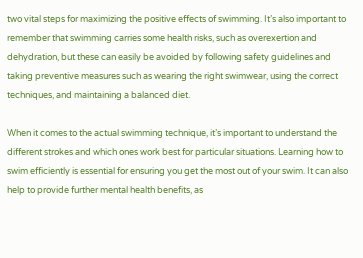two vital steps for maximizing the positive effects of swimming. It’s also important to remember that swimming carries some health risks, such as overexertion and dehydration, but these can easily be avoided by following safety guidelines and taking preventive measures such as wearing the right swimwear, using the correct techniques, and maintaining a balanced diet.

When it comes to the actual swimming technique, it’s important to understand the different strokes and which ones work best for particular situations. Learning how to swim efficiently is essential for ensuring you get the most out of your swim. It can also help to provide further mental health benefits, as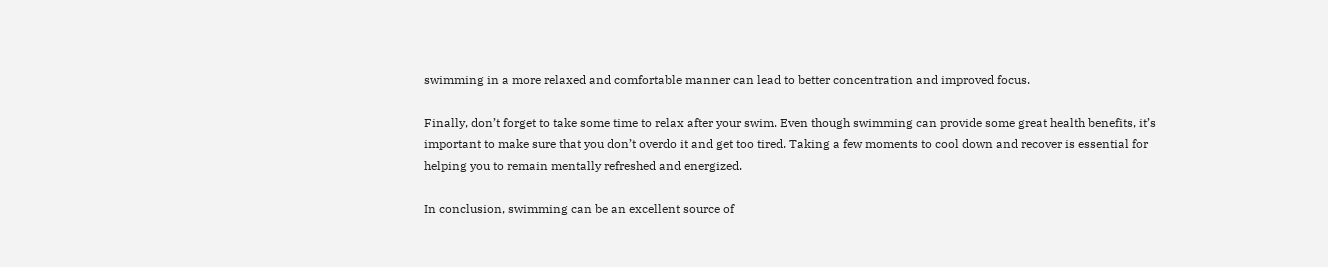swimming in a more relaxed and comfortable manner can lead to better concentration and improved focus.

Finally, don’t forget to take some time to relax after your swim. Even though swimming can provide some great health benefits, it’s important to make sure that you don’t overdo it and get too tired. Taking a few moments to cool down and recover is essential for helping you to remain mentally refreshed and energized.

In conclusion, swimming can be an excellent source of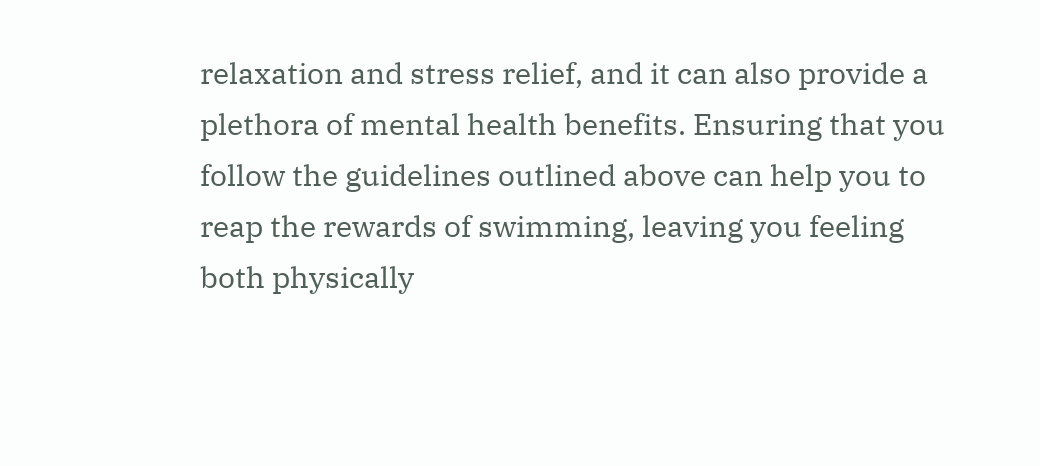relaxation and stress relief, and it can also provide a plethora of mental health benefits. Ensuring that you follow the guidelines outlined above can help you to reap the rewards of swimming, leaving you feeling both physically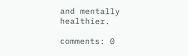and mentally healthier.

comments: 0